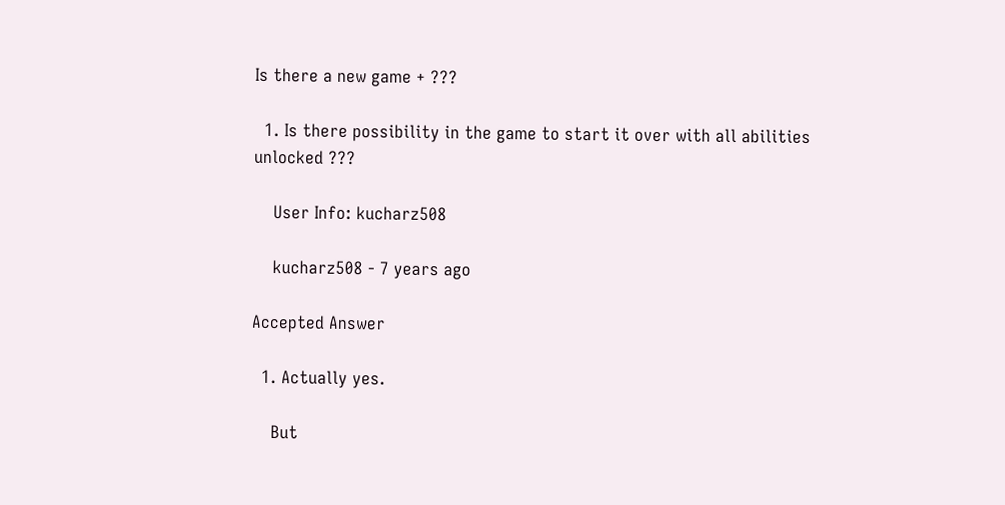Is there a new game + ???

  1. Is there possibility in the game to start it over with all abilities unlocked ???

    User Info: kucharz508

    kucharz508 - 7 years ago

Accepted Answer

  1. Actually yes.

    But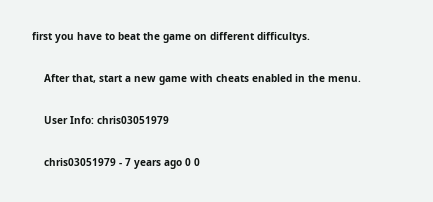first you have to beat the game on different difficultys.

    After that, start a new game with cheats enabled in the menu.

    User Info: chris03051979

    chris03051979 - 7 years ago 0 0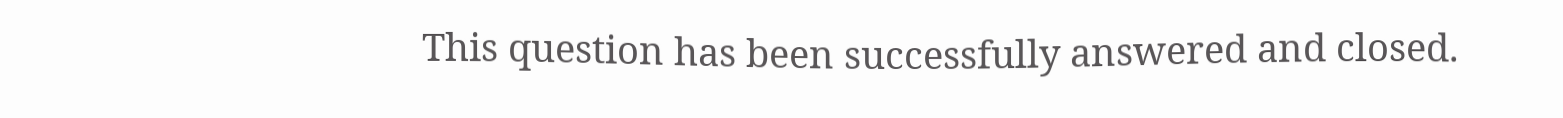This question has been successfully answered and closed.